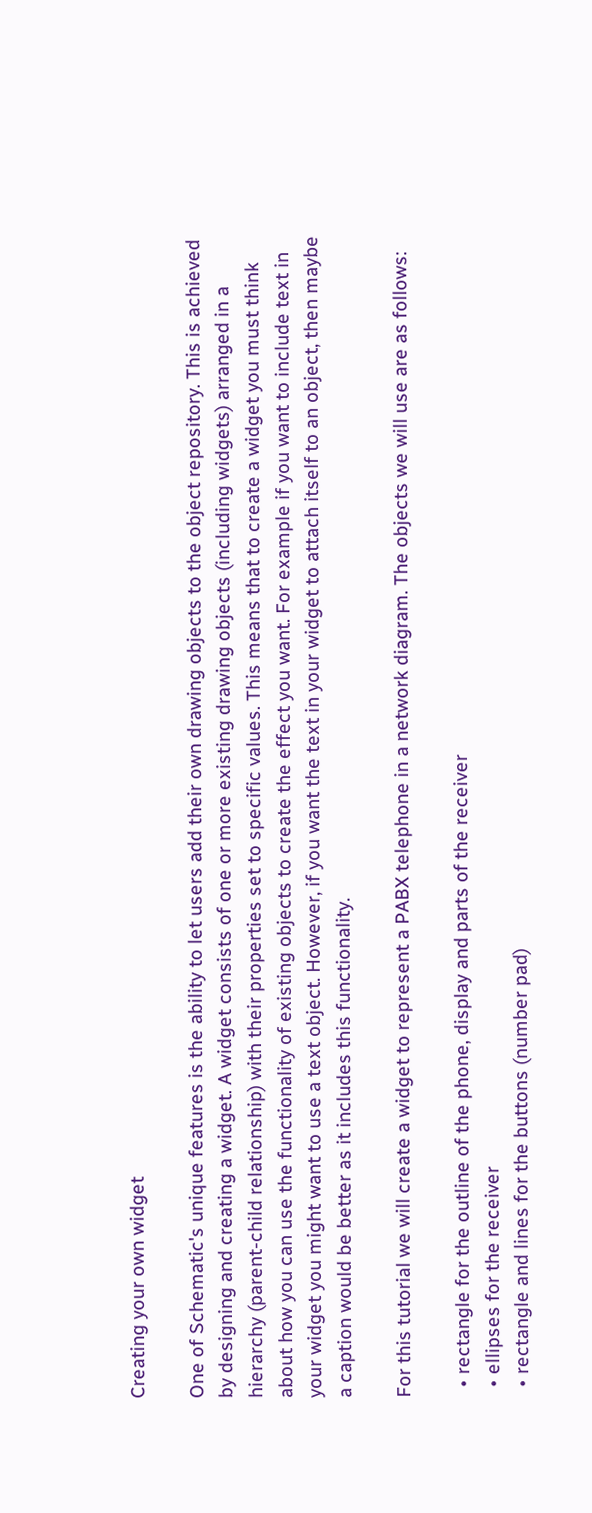Creating your own widget

One of Schematic's unique features is the ability to let users add their own drawing objects to the object repository. This is achieved by designing and creating a widget. A widget consists of one or more existing drawing objects (including widgets) arranged in a hierarchy (parent-child relationship) with their properties set to specific values. This means that to create a widget you must think about how you can use the functionality of existing objects to create the effect you want. For example if you want to include text in your widget you might want to use a text object. However, if you want the text in your widget to attach itself to an object, then maybe a caption would be better as it includes this functionality.

For this tutorial we will create a widget to represent a PABX telephone in a network diagram. The objects we will use are as follows:

  • rectangle for the outline of the phone, display and parts of the receiver
  • ellipses for the receiver
  • rectangle and lines for the buttons (number pad)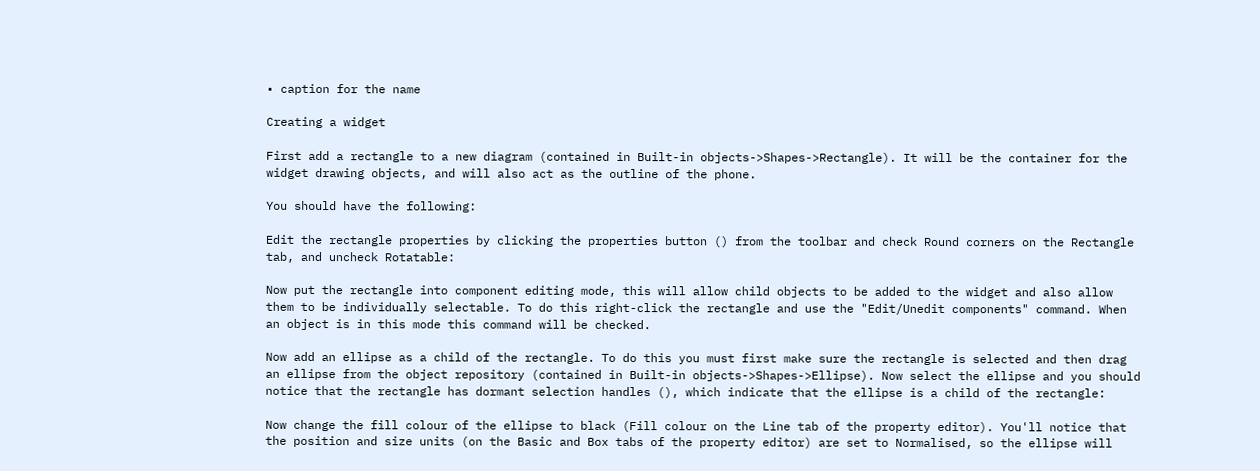• caption for the name

Creating a widget

First add a rectangle to a new diagram (contained in Built-in objects->Shapes->Rectangle). It will be the container for the widget drawing objects, and will also act as the outline of the phone.

You should have the following:

Edit the rectangle properties by clicking the properties button () from the toolbar and check Round corners on the Rectangle tab, and uncheck Rotatable:

Now put the rectangle into component editing mode, this will allow child objects to be added to the widget and also allow them to be individually selectable. To do this right-click the rectangle and use the "Edit/Unedit components" command. When an object is in this mode this command will be checked.

Now add an ellipse as a child of the rectangle. To do this you must first make sure the rectangle is selected and then drag an ellipse from the object repository (contained in Built-in objects->Shapes->Ellipse). Now select the ellipse and you should notice that the rectangle has dormant selection handles (), which indicate that the ellipse is a child of the rectangle:

Now change the fill colour of the ellipse to black (Fill colour on the Line tab of the property editor). You'll notice that the position and size units (on the Basic and Box tabs of the property editor) are set to Normalised, so the ellipse will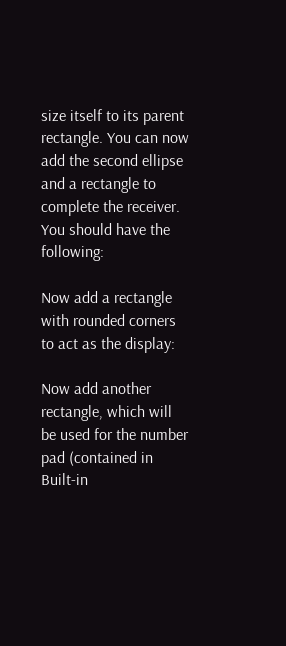size itself to its parent rectangle. You can now add the second ellipse and a rectangle to complete the receiver. You should have the following:

Now add a rectangle with rounded corners to act as the display:

Now add another rectangle, which will be used for the number pad (contained in Built-in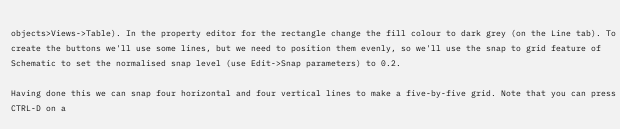objects>Views->Table). In the property editor for the rectangle change the fill colour to dark grey (on the Line tab). To create the buttons we'll use some lines, but we need to position them evenly, so we'll use the snap to grid feature of Schematic to set the normalised snap level (use Edit->Snap parameters) to 0.2.

Having done this we can snap four horizontal and four vertical lines to make a five-by-five grid. Note that you can press CTRL-D on a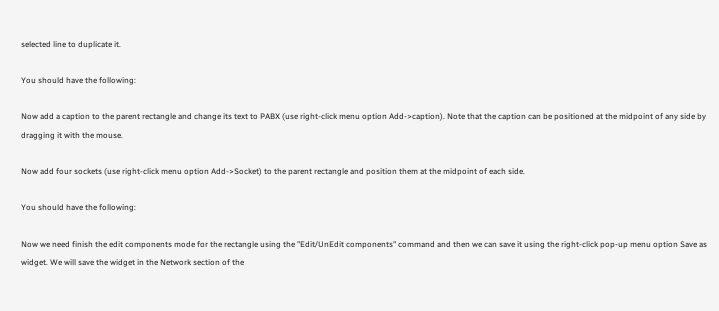selected line to duplicate it.

You should have the following:

Now add a caption to the parent rectangle and change its text to PABX (use right-click menu option Add->caption). Note that the caption can be positioned at the midpoint of any side by dragging it with the mouse.

Now add four sockets (use right-click menu option Add->Socket) to the parent rectangle and position them at the midpoint of each side.

You should have the following:

Now we need finish the edit components mode for the rectangle using the "Edit/UnEdit components" command and then we can save it using the right-click pop-up menu option Save as widget. We will save the widget in the Network section of the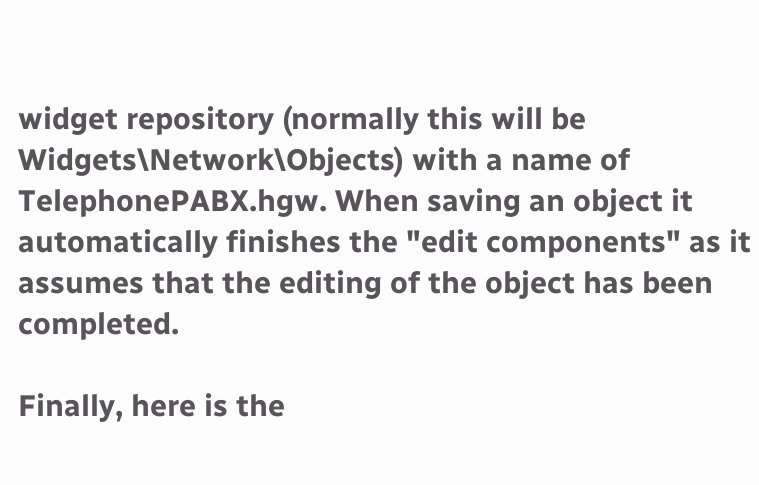widget repository (normally this will be Widgets\Network\Objects) with a name of TelephonePABX.hgw. When saving an object it automatically finishes the "edit components" as it assumes that the editing of the object has been completed.

Finally, here is the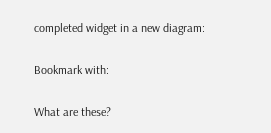completed widget in a new diagram:

Bookmark with:

What are these?